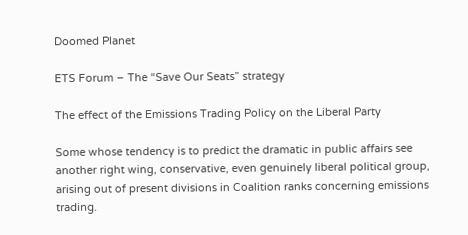Doomed Planet

ETS Forum – The “Save Our Seats” strategy

The effect of the Emissions Trading Policy on the Liberal Party

Some whose tendency is to predict the dramatic in public affairs see another right wing, conservative, even genuinely liberal political group, arising out of present divisions in Coalition ranks concerning emissions trading.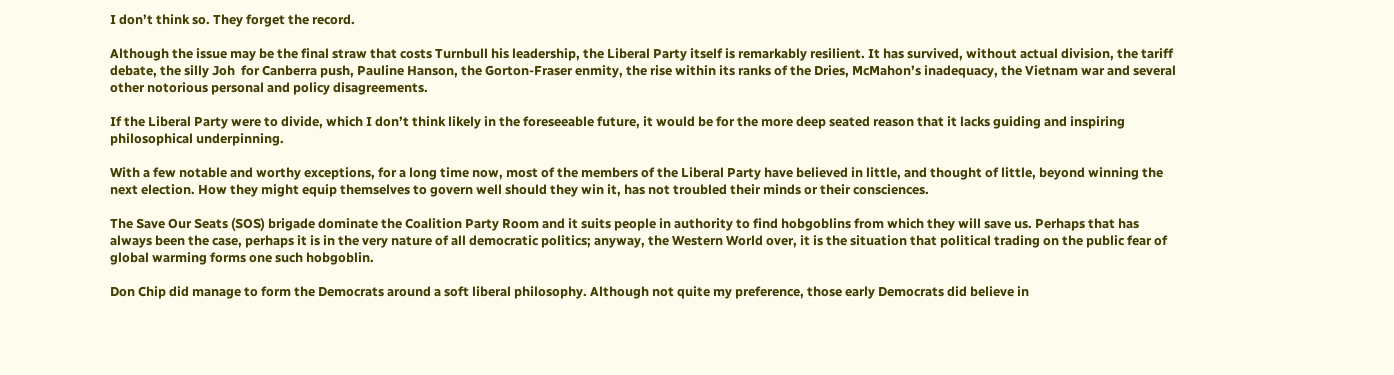I don’t think so. They forget the record.

Although the issue may be the final straw that costs Turnbull his leadership, the Liberal Party itself is remarkably resilient. It has survived, without actual division, the tariff debate, the silly Joh  for Canberra push, Pauline Hanson, the Gorton-Fraser enmity, the rise within its ranks of the Dries, McMahon’s inadequacy, the Vietnam war and several other notorious personal and policy disagreements.

If the Liberal Party were to divide, which I don’t think likely in the foreseeable future, it would be for the more deep seated reason that it lacks guiding and inspiring philosophical underpinning.

With a few notable and worthy exceptions, for a long time now, most of the members of the Liberal Party have believed in little, and thought of little, beyond winning the next election. How they might equip themselves to govern well should they win it, has not troubled their minds or their consciences.

The Save Our Seats (SOS) brigade dominate the Coalition Party Room and it suits people in authority to find hobgoblins from which they will save us. Perhaps that has always been the case, perhaps it is in the very nature of all democratic politics; anyway, the Western World over, it is the situation that political trading on the public fear of global warming forms one such hobgoblin.

Don Chip did manage to form the Democrats around a soft liberal philosophy. Although not quite my preference, those early Democrats did believe in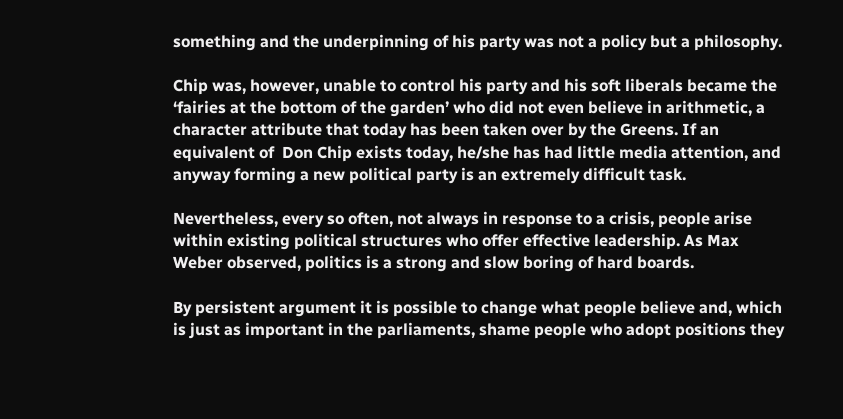something and the underpinning of his party was not a policy but a philosophy.

Chip was, however, unable to control his party and his soft liberals became the ‘fairies at the bottom of the garden’ who did not even believe in arithmetic, a character attribute that today has been taken over by the Greens. If an equivalent of  Don Chip exists today, he/she has had little media attention, and anyway forming a new political party is an extremely difficult task.

Nevertheless, every so often, not always in response to a crisis, people arise within existing political structures who offer effective leadership. As Max Weber observed, politics is a strong and slow boring of hard boards.

By persistent argument it is possible to change what people believe and, which is just as important in the parliaments, shame people who adopt positions they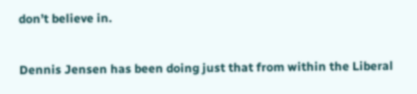don’t believe in.

Dennis Jensen has been doing just that from within the Liberal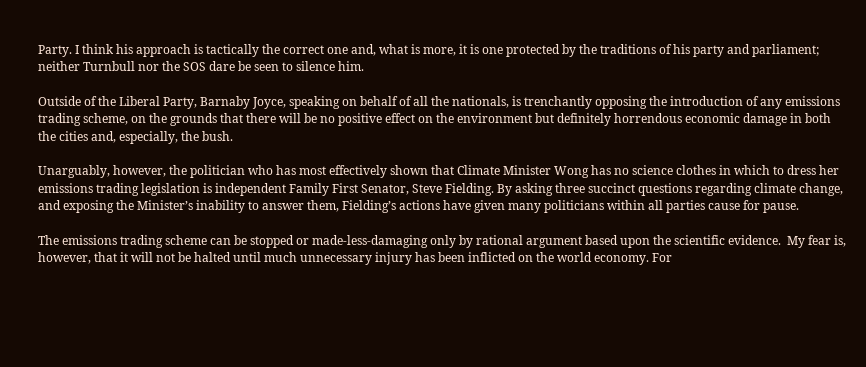Party. I think his approach is tactically the correct one and, what is more, it is one protected by the traditions of his party and parliament; neither Turnbull nor the SOS dare be seen to silence him.

Outside of the Liberal Party, Barnaby Joyce, speaking on behalf of all the nationals, is trenchantly opposing the introduction of any emissions trading scheme, on the grounds that there will be no positive effect on the environment but definitely horrendous economic damage in both the cities and, especially, the bush.

Unarguably, however, the politician who has most effectively shown that Climate Minister Wong has no science clothes in which to dress her emissions trading legislation is independent Family First Senator, Steve Fielding. By asking three succinct questions regarding climate change, and exposing the Minister’s inability to answer them, Fielding’s actions have given many politicians within all parties cause for pause.

The emissions trading scheme can be stopped or made-less-damaging only by rational argument based upon the scientific evidence.  My fear is, however, that it will not be halted until much unnecessary injury has been inflicted on the world economy. For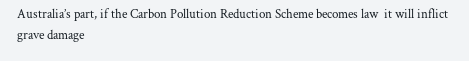Australia’s part, if the Carbon Pollution Reduction Scheme becomes law  it will inflict grave damage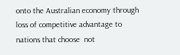onto the Australian economy through loss of competitive advantage to nations that choose  not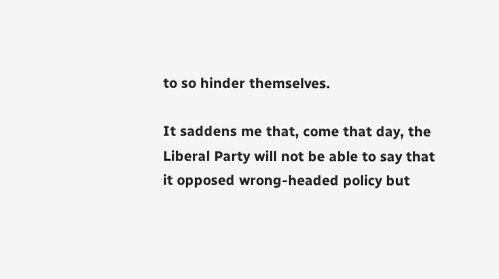to so hinder themselves.

It saddens me that, come that day, the Liberal Party will not be able to say that it opposed wrong-headed policy but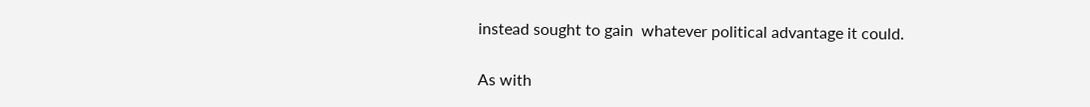instead sought to gain  whatever political advantage it could.

As with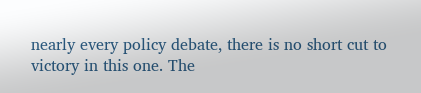nearly every policy debate, there is no short cut to victory in this one. The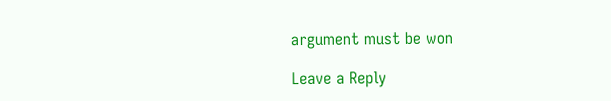argument must be won

Leave a Reply